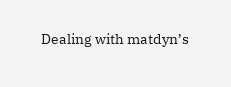Dealing with matdyn’s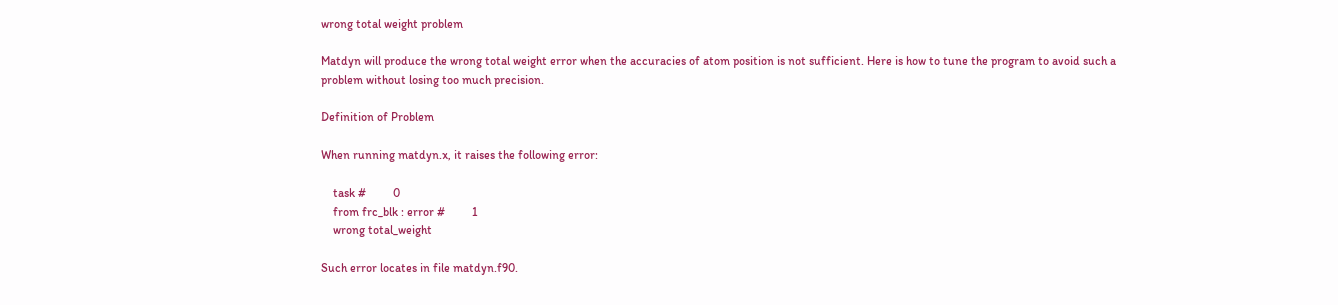wrong total weight problem

Matdyn will produce the wrong total weight error when the accuracies of atom position is not sufficient. Here is how to tune the program to avoid such a problem without losing too much precision.

Definition of Problem

When running matdyn.x, it raises the following error:

    task #         0
    from frc_blk : error #         1
    wrong total_weight

Such error locates in file matdyn.f90.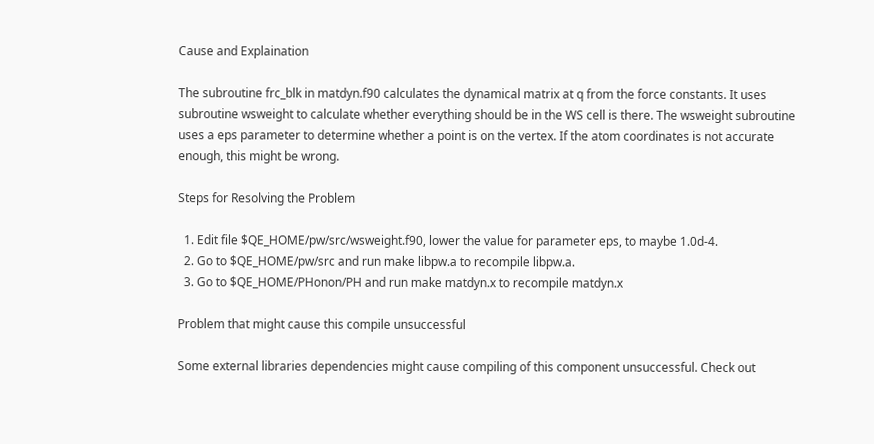Cause and Explaination

The subroutine frc_blk in matdyn.f90 calculates the dynamical matrix at q from the force constants. It uses subroutine wsweight to calculate whether everything should be in the WS cell is there. The wsweight subroutine uses a eps parameter to determine whether a point is on the vertex. If the atom coordinates is not accurate enough, this might be wrong.

Steps for Resolving the Problem

  1. Edit file $QE_HOME/pw/src/wsweight.f90, lower the value for parameter eps, to maybe 1.0d-4.
  2. Go to $QE_HOME/pw/src and run make libpw.a to recompile libpw.a.
  3. Go to $QE_HOME/PHonon/PH and run make matdyn.x to recompile matdyn.x

Problem that might cause this compile unsuccessful

Some external libraries dependencies might cause compiling of this component unsuccessful. Check out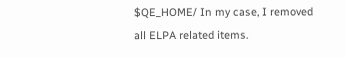$QE_HOME/ In my case, I removed all ELPA related items.